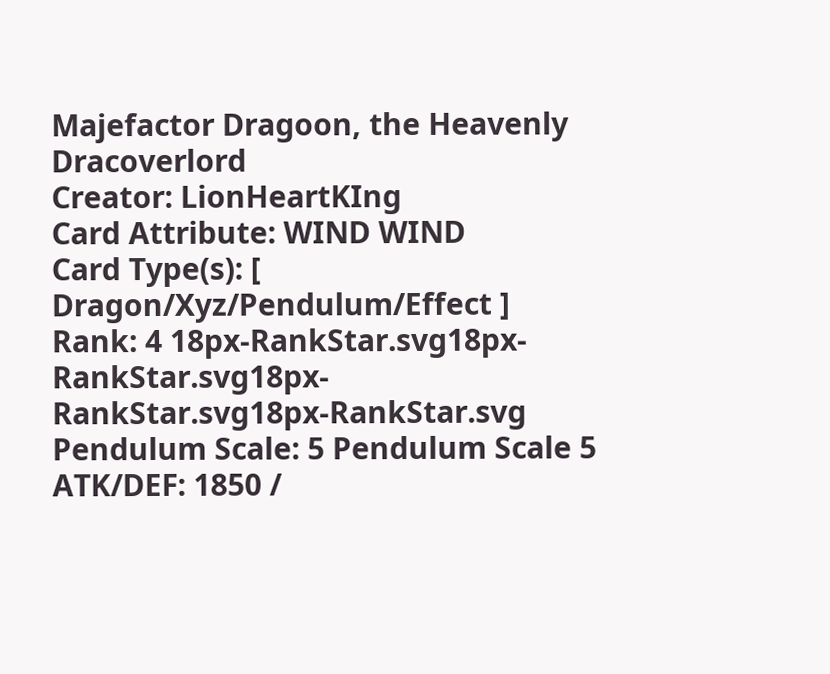Majefactor Dragoon, the Heavenly Dracoverlord
Creator: LionHeartKIng
Card Attribute: WIND WIND
Card Type(s): [ Dragon/Xyz/Pendulum/Effect ]
Rank: 4 18px-RankStar.svg18px-RankStar.svg18px-RankStar.svg18px-RankStar.svg
Pendulum Scale: 5 Pendulum Scale 5
ATK/DEF: 1850 /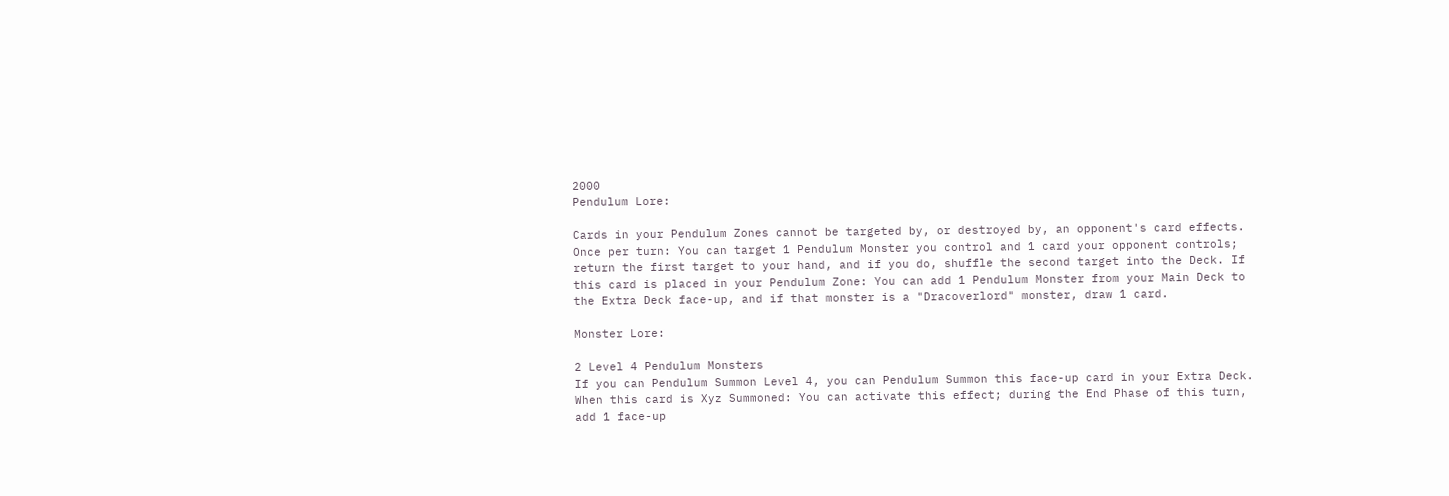2000
Pendulum Lore:

Cards in your Pendulum Zones cannot be targeted by, or destroyed by, an opponent's card effects. Once per turn: You can target 1 Pendulum Monster you control and 1 card your opponent controls; return the first target to your hand, and if you do, shuffle the second target into the Deck. If this card is placed in your Pendulum Zone: You can add 1 Pendulum Monster from your Main Deck to the Extra Deck face-up, and if that monster is a "Dracoverlord" monster, draw 1 card.

Monster Lore:

2 Level 4 Pendulum Monsters
If you can Pendulum Summon Level 4, you can Pendulum Summon this face-up card in your Extra Deck. When this card is Xyz Summoned: You can activate this effect; during the End Phase of this turn, add 1 face-up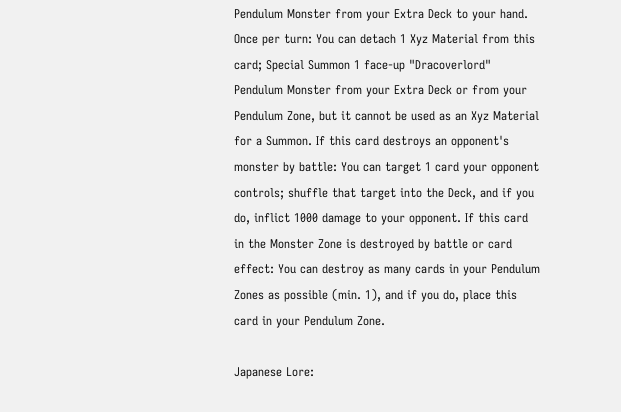Pendulum Monster from your Extra Deck to your hand. Once per turn: You can detach 1 Xyz Material from this card; Special Summon 1 face-up "Dracoverlord" Pendulum Monster from your Extra Deck or from your Pendulum Zone, but it cannot be used as an Xyz Material for a Summon. If this card destroys an opponent's monster by battle: You can target 1 card your opponent controls; shuffle that target into the Deck, and if you do, inflict 1000 damage to your opponent. If this card in the Monster Zone is destroyed by battle or card effect: You can destroy as many cards in your Pendulum Zones as possible (min. 1), and if you do, place this card in your Pendulum Zone.

Japanese Lore: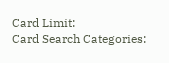Card Limit:
Card Search Categories: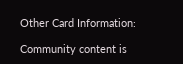Other Card Information:

Community content is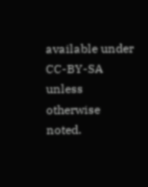available under CC-BY-SA unless otherwise noted.